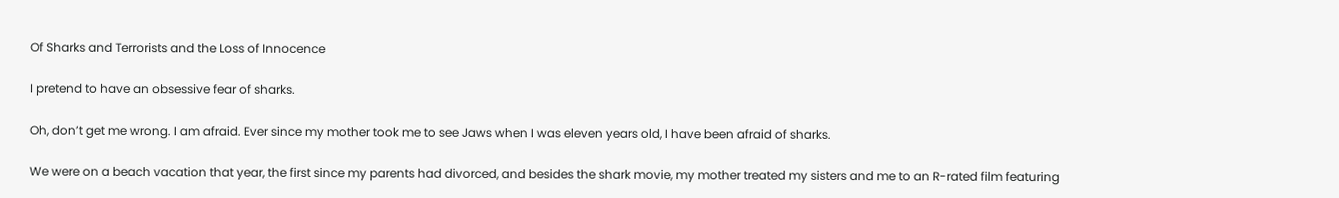Of Sharks and Terrorists and the Loss of Innocence

I pretend to have an obsessive fear of sharks.

Oh, don’t get me wrong. I am afraid. Ever since my mother took me to see Jaws when I was eleven years old, I have been afraid of sharks.

We were on a beach vacation that year, the first since my parents had divorced, and besides the shark movie, my mother treated my sisters and me to an R-rated film featuring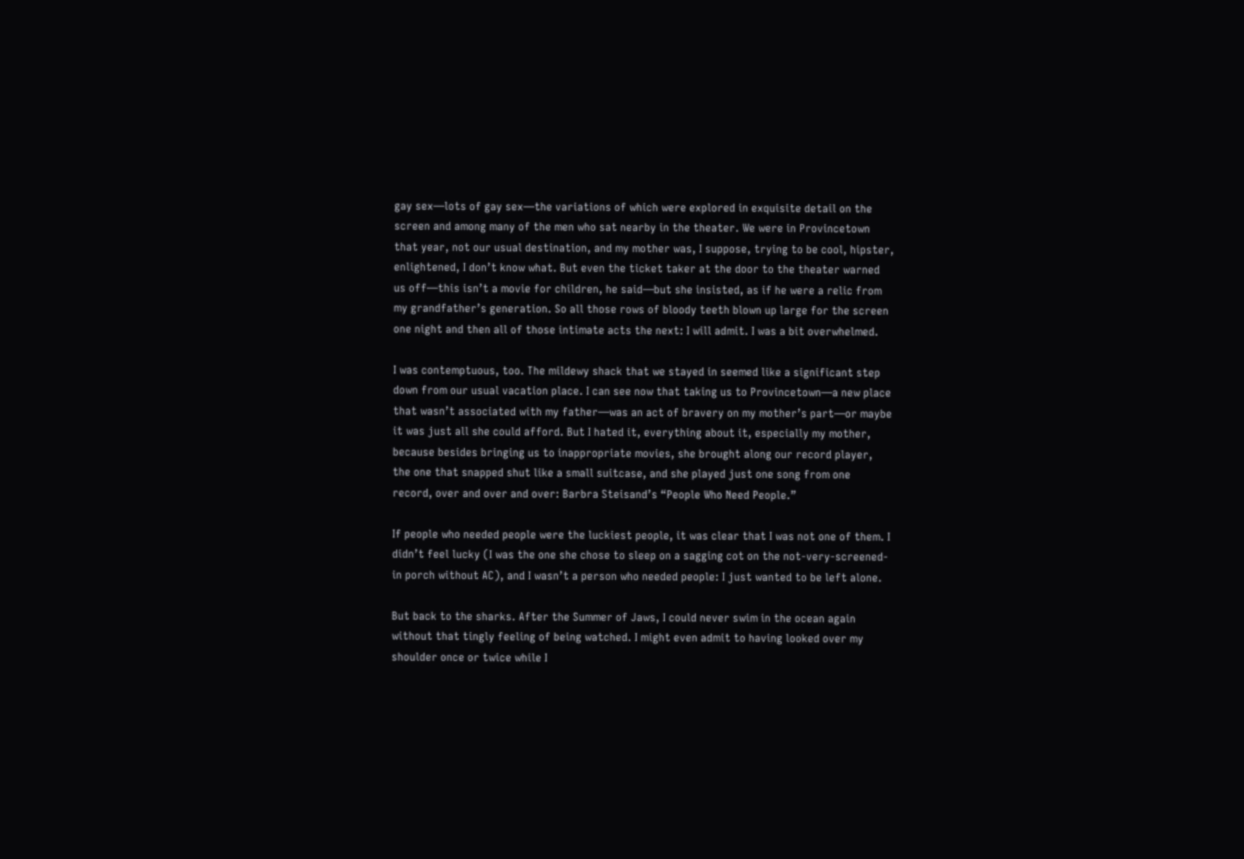gay sex—lots of gay sex—the variations of which were explored in exquisite detail on the screen and among many of the men who sat nearby in the theater. We were in Provincetown that year, not our usual destination, and my mother was, I suppose, trying to be cool, hipster, enlightened, I don’t know what. But even the ticket taker at the door to the theater warned us off—this isn’t a movie for children, he said—but she insisted, as if he were a relic from my grandfather’s generation. So all those rows of bloody teeth blown up large for the screen one night and then all of those intimate acts the next: I will admit. I was a bit overwhelmed.

I was contemptuous, too. The mildewy shack that we stayed in seemed like a significant step down from our usual vacation place. I can see now that taking us to Provincetown—a new place that wasn’t associated with my father—was an act of bravery on my mother’s part—or maybe it was just all she could afford. But I hated it, everything about it, especially my mother, because besides bringing us to inappropriate movies, she brought along our record player, the one that snapped shut like a small suitcase, and she played just one song from one record, over and over and over: Barbra Steisand’s “People Who Need People.”

If people who needed people were the luckiest people, it was clear that I was not one of them. I didn’t feel lucky (I was the one she chose to sleep on a sagging cot on the not-very-screened-in porch without AC), and I wasn’t a person who needed people: I just wanted to be left alone.

But back to the sharks. After the Summer of Jaws, I could never swim in the ocean again without that tingly feeling of being watched. I might even admit to having looked over my shoulder once or twice while I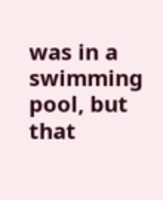was in a swimming pool, but that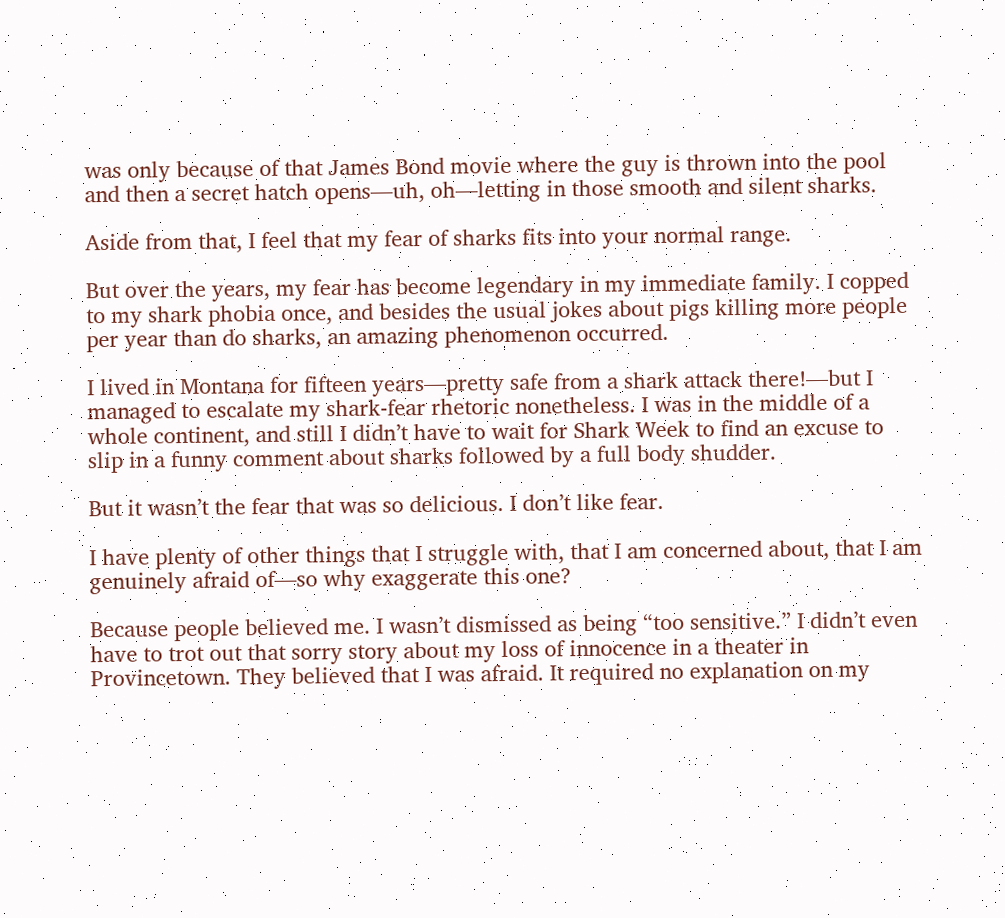was only because of that James Bond movie where the guy is thrown into the pool and then a secret hatch opens—uh, oh—letting in those smooth and silent sharks.

Aside from that, I feel that my fear of sharks fits into your normal range.

But over the years, my fear has become legendary in my immediate family. I copped to my shark phobia once, and besides the usual jokes about pigs killing more people per year than do sharks, an amazing phenomenon occurred.

I lived in Montana for fifteen years—pretty safe from a shark attack there!—but I managed to escalate my shark-fear rhetoric nonetheless. I was in the middle of a whole continent, and still I didn’t have to wait for Shark Week to find an excuse to slip in a funny comment about sharks followed by a full body shudder.

But it wasn’t the fear that was so delicious. I don’t like fear.

I have plenty of other things that I struggle with, that I am concerned about, that I am genuinely afraid of—so why exaggerate this one?

Because people believed me. I wasn’t dismissed as being “too sensitive.” I didn’t even have to trot out that sorry story about my loss of innocence in a theater in Provincetown. They believed that I was afraid. It required no explanation on my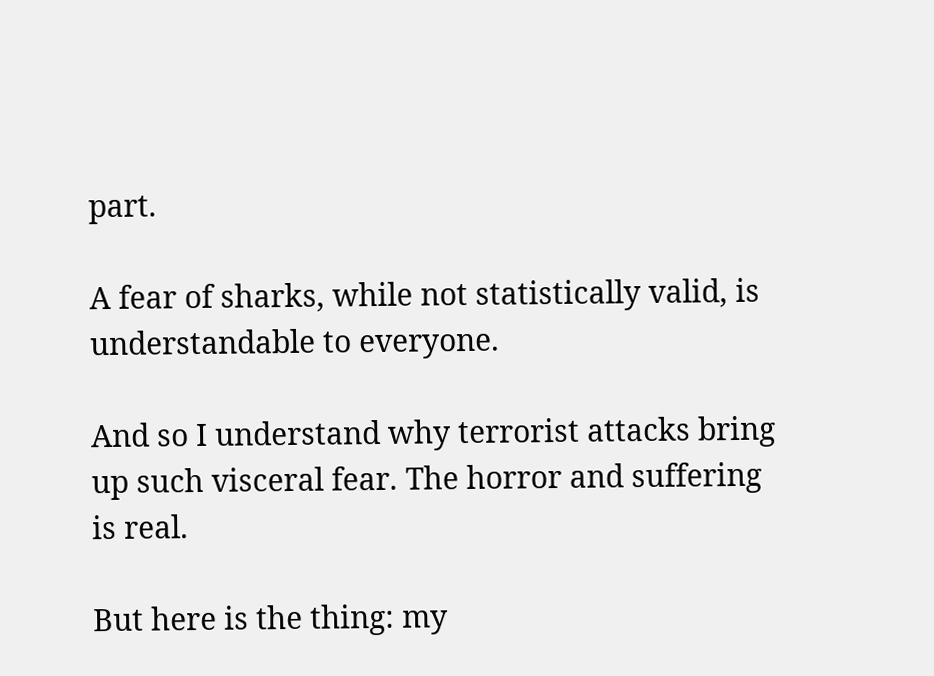part.

A fear of sharks, while not statistically valid, is understandable to everyone.

And so I understand why terrorist attacks bring up such visceral fear. The horror and suffering is real.

But here is the thing: my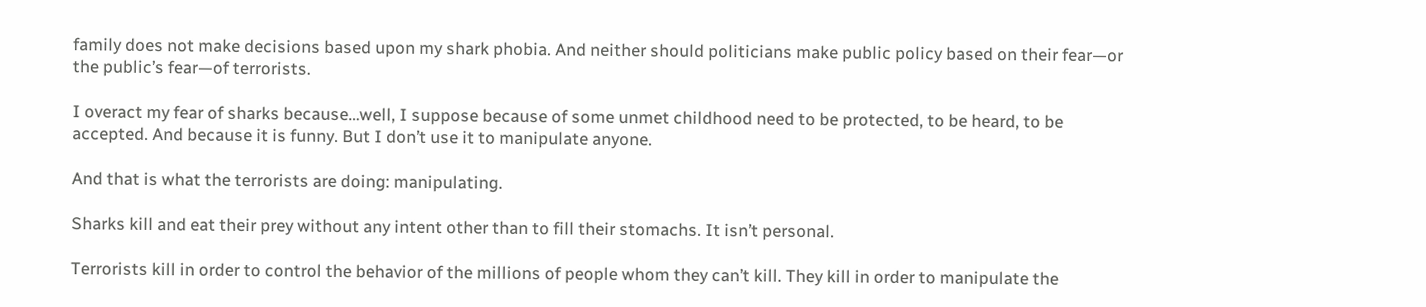family does not make decisions based upon my shark phobia. And neither should politicians make public policy based on their fear—or the public’s fear—of terrorists.

I overact my fear of sharks because…well, I suppose because of some unmet childhood need to be protected, to be heard, to be accepted. And because it is funny. But I don’t use it to manipulate anyone.

And that is what the terrorists are doing: manipulating.

Sharks kill and eat their prey without any intent other than to fill their stomachs. It isn’t personal.

Terrorists kill in order to control the behavior of the millions of people whom they can’t kill. They kill in order to manipulate the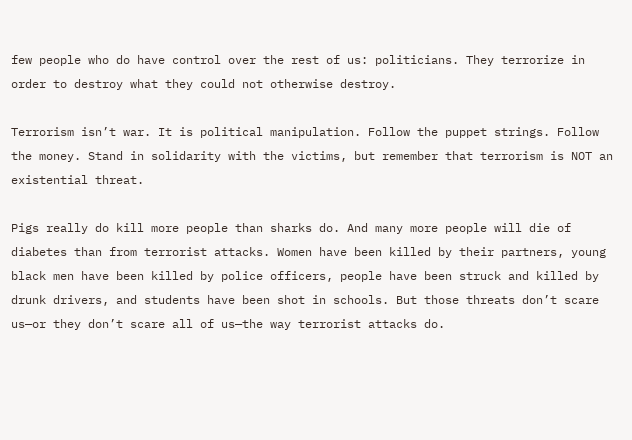few people who do have control over the rest of us: politicians. They terrorize in order to destroy what they could not otherwise destroy.

Terrorism isn’t war. It is political manipulation. Follow the puppet strings. Follow the money. Stand in solidarity with the victims, but remember that terrorism is NOT an existential threat.

Pigs really do kill more people than sharks do. And many more people will die of diabetes than from terrorist attacks. Women have been killed by their partners, young black men have been killed by police officers, people have been struck and killed by drunk drivers, and students have been shot in schools. But those threats don’t scare us—or they don’t scare all of us—the way terrorist attacks do.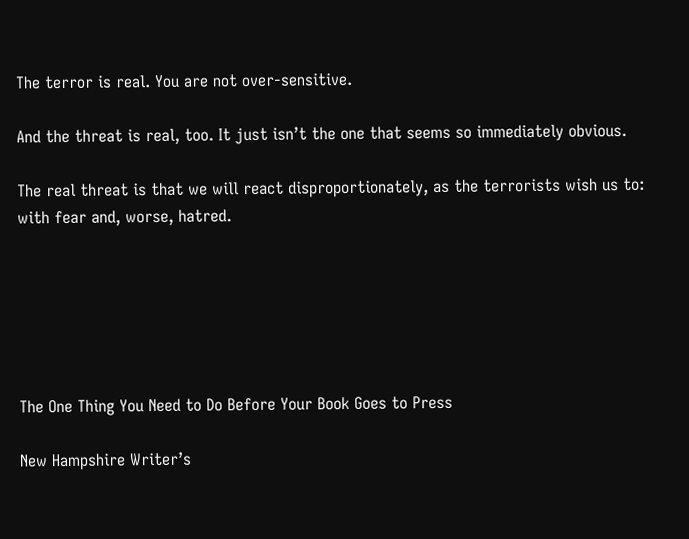The terror is real. You are not over-sensitive.

And the threat is real, too. It just isn’t the one that seems so immediately obvious.

The real threat is that we will react disproportionately, as the terrorists wish us to: with fear and, worse, hatred.






The One Thing You Need to Do Before Your Book Goes to Press

New Hampshire Writer’s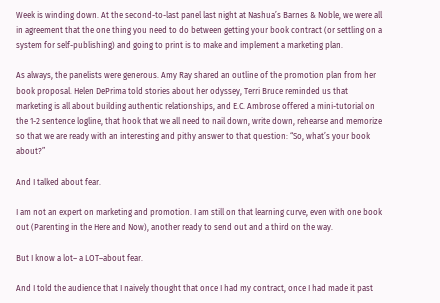Week is winding down. At the second-to-last panel last night at Nashua’s Barnes & Noble, we were all in agreement that the one thing you need to do between getting your book contract (or settling on a system for self-publishing) and going to print is to make and implement a marketing plan.

As always, the panelists were generous. Amy Ray shared an outline of the promotion plan from her book proposal. Helen DePrima told stories about her odyssey, Terri Bruce reminded us that marketing is all about building authentic relationships, and E.C. Ambrose offered a mini-tutorial on the 1-2 sentence logline, that hook that we all need to nail down, write down, rehearse and memorize so that we are ready with an interesting and pithy answer to that question: “So, what’s your book about?”

And I talked about fear.

I am not an expert on marketing and promotion. I am still on that learning curve, even with one book out (Parenting in the Here and Now), another ready to send out and a third on the way.

But I know a lot– a LOT–about fear.

And I told the audience that I naively thought that once I had my contract, once I had made it past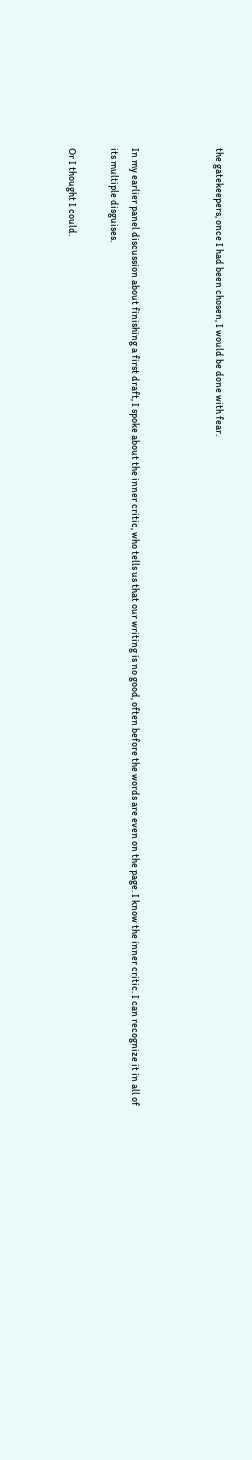the gatekeepers, once I had been chosen, I would be done with fear.



In my earlier panel discussion about finishing a first draft, I spoke about the inner critic, who tells us that our writing is no good, often before the words are even on the page. I know the inner critic. I can recognize it in all of its multiple disguises.

Or I thought I could.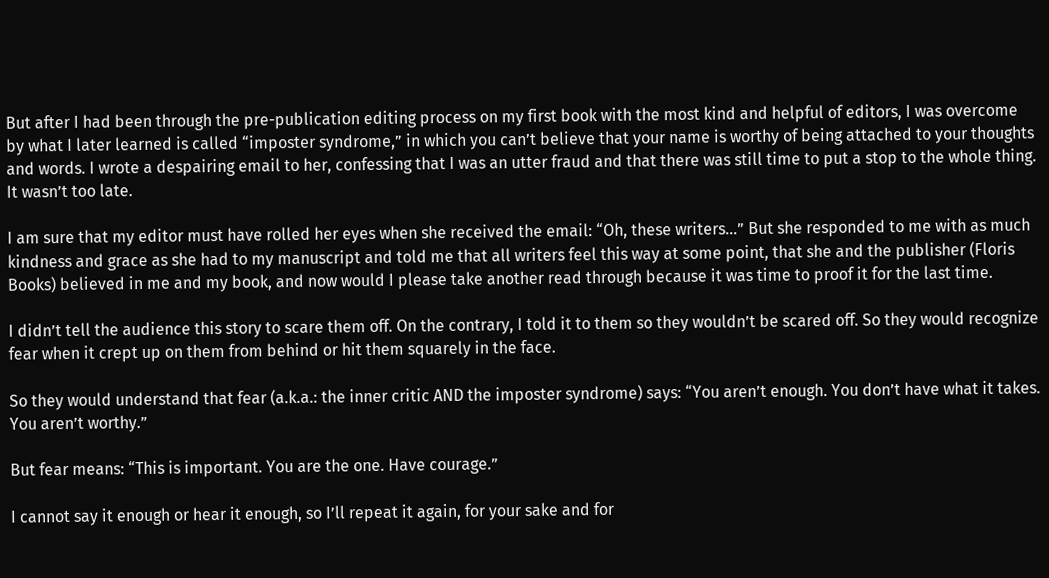But after I had been through the pre-publication editing process on my first book with the most kind and helpful of editors, I was overcome by what I later learned is called “imposter syndrome,” in which you can’t believe that your name is worthy of being attached to your thoughts and words. I wrote a despairing email to her, confessing that I was an utter fraud and that there was still time to put a stop to the whole thing. It wasn’t too late.

I am sure that my editor must have rolled her eyes when she received the email: “Oh, these writers…” But she responded to me with as much kindness and grace as she had to my manuscript and told me that all writers feel this way at some point, that she and the publisher (Floris Books) believed in me and my book, and now would I please take another read through because it was time to proof it for the last time.

I didn’t tell the audience this story to scare them off. On the contrary, I told it to them so they wouldn’t be scared off. So they would recognize fear when it crept up on them from behind or hit them squarely in the face.

So they would understand that fear (a.k.a.: the inner critic AND the imposter syndrome) says: “You aren’t enough. You don’t have what it takes. You aren’t worthy.”

But fear means: “This is important. You are the one. Have courage.”

I cannot say it enough or hear it enough, so I’ll repeat it again, for your sake and for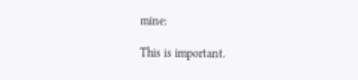mine:

This is important.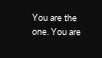You are the one. You are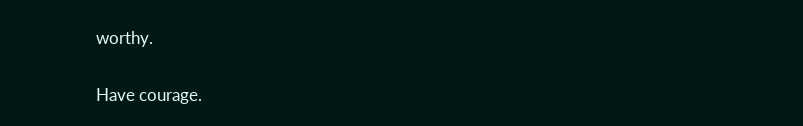worthy.

Have courage.